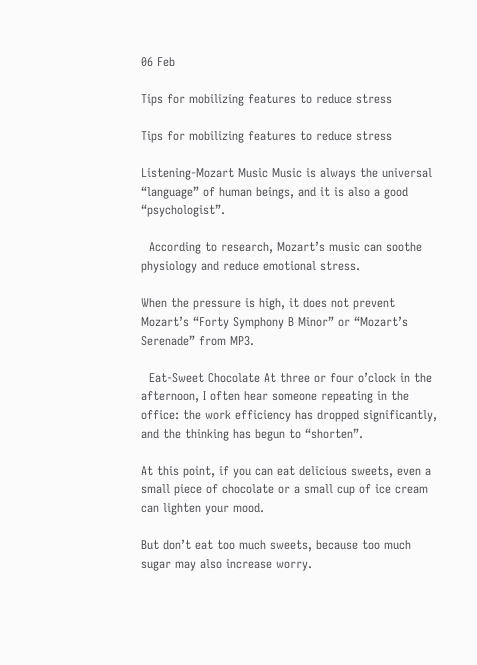06 Feb

Tips for mobilizing features to reduce stress

Tips for mobilizing features to reduce stress

Listening-Mozart Music Music is always the universal “language” of human beings, and it is also a good “psychologist”.

  According to research, Mozart’s music can soothe physiology and reduce emotional stress.

When the pressure is high, it does not prevent Mozart’s “Forty Symphony B Minor” or “Mozart’s Serenade” from MP3.

  Eat-Sweet Chocolate At three or four o’clock in the afternoon, I often hear someone repeating in the office: the work efficiency has dropped significantly, and the thinking has begun to “shorten”.

At this point, if you can eat delicious sweets, even a small piece of chocolate or a small cup of ice cream can lighten your mood.

But don’t eat too much sweets, because too much sugar may also increase worry.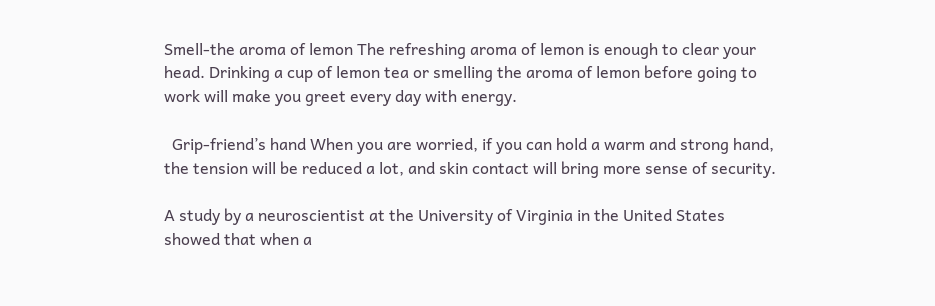Smell-the aroma of lemon The refreshing aroma of lemon is enough to clear your head. Drinking a cup of lemon tea or smelling the aroma of lemon before going to work will make you greet every day with energy.

  Grip-friend’s hand When you are worried, if you can hold a warm and strong hand, the tension will be reduced a lot, and skin contact will bring more sense of security.

A study by a neuroscientist at the University of Virginia in the United States showed that when a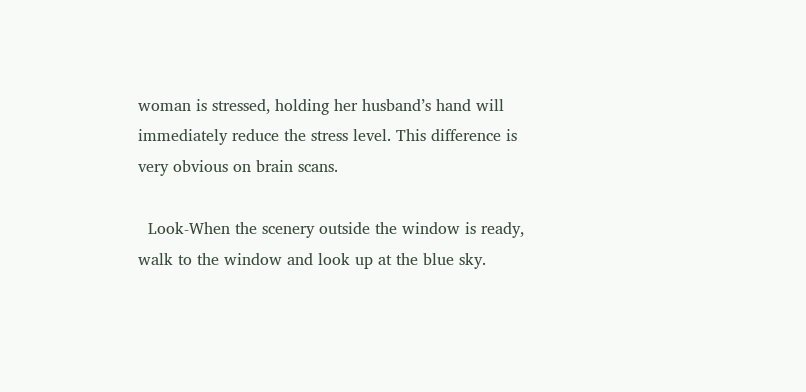woman is stressed, holding her husband’s hand will immediately reduce the stress level. This difference is very obvious on brain scans.

  Look-When the scenery outside the window is ready, walk to the window and look up at the blue sky.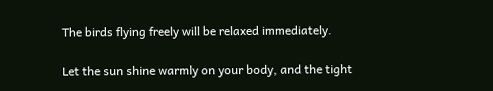The birds flying freely will be relaxed immediately.

Let the sun shine warmly on your body, and the tight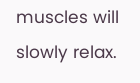muscles will slowly relax.